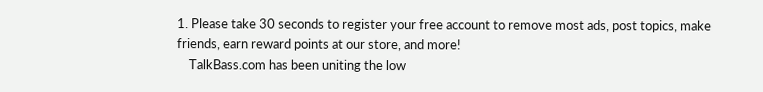1. Please take 30 seconds to register your free account to remove most ads, post topics, make friends, earn reward points at our store, and more!
    TalkBass.com has been uniting the low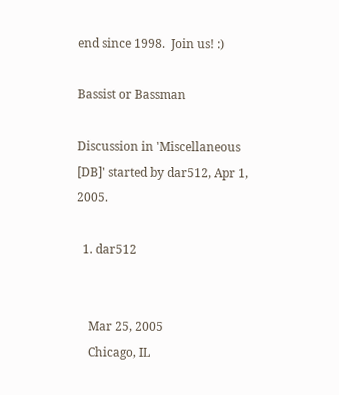end since 1998.  Join us! :)

Bassist or Bassman

Discussion in 'Miscellaneous [DB]' started by dar512, Apr 1, 2005.

  1. dar512


    Mar 25, 2005
    Chicago, IL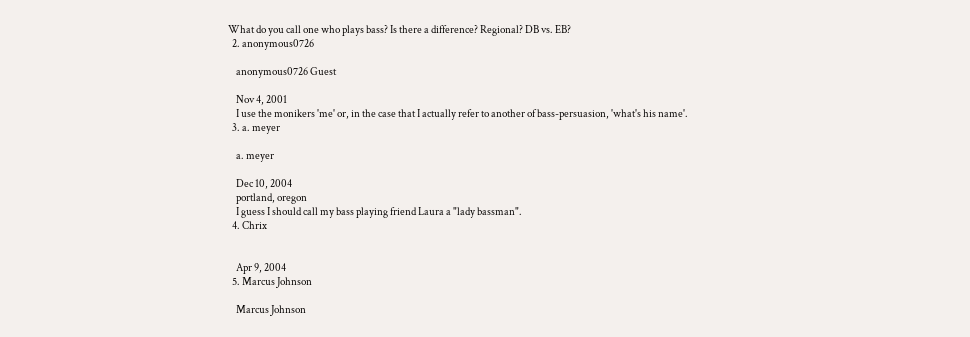What do you call one who plays bass? Is there a difference? Regional? DB vs. EB?
  2. anonymous0726

    anonymous0726 Guest

    Nov 4, 2001
    I use the monikers 'me' or, in the case that I actually refer to another of bass-persuasion, 'what's his name'.
  3. a. meyer

    a. meyer

    Dec 10, 2004
    portland, oregon
    I guess I should call my bass playing friend Laura a "lady bassman".
  4. Chrix


    Apr 9, 2004
  5. Marcus Johnson

    Marcus Johnson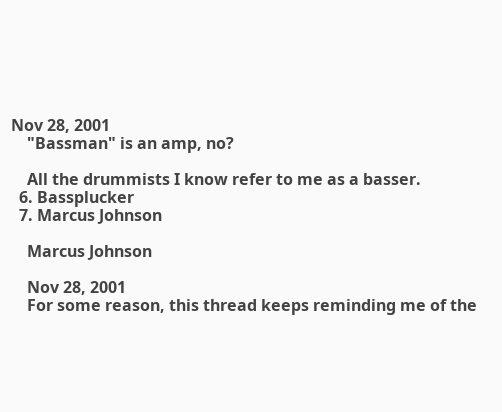Nov 28, 2001
    "Bassman" is an amp, no?

    All the drummists I know refer to me as a basser.
  6. Bassplucker
  7. Marcus Johnson

    Marcus Johnson

    Nov 28, 2001
    For some reason, this thread keeps reminding me of the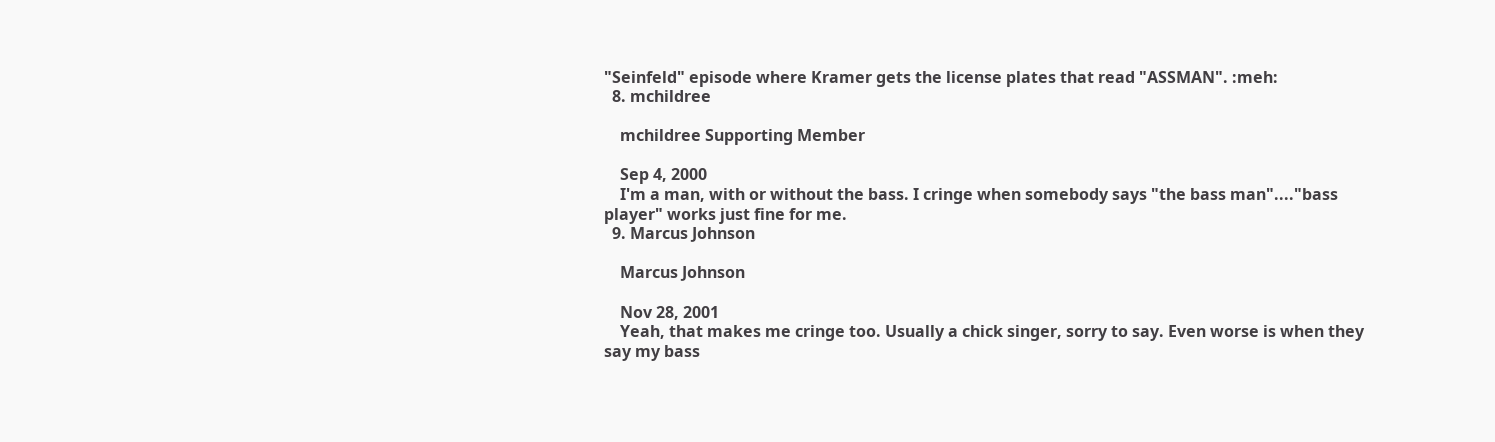"Seinfeld" episode where Kramer gets the license plates that read "ASSMAN". :meh:
  8. mchildree

    mchildree Supporting Member

    Sep 4, 2000
    I'm a man, with or without the bass. I cringe when somebody says "the bass man"...."bass player" works just fine for me.
  9. Marcus Johnson

    Marcus Johnson

    Nov 28, 2001
    Yeah, that makes me cringe too. Usually a chick singer, sorry to say. Even worse is when they say my bass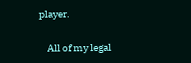player.

    All of my legal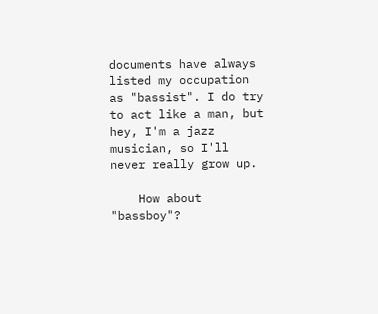documents have always listed my occupation as "bassist". I do try to act like a man, but hey, I'm a jazz musician, so I'll never really grow up.

    How about "bassboy"?